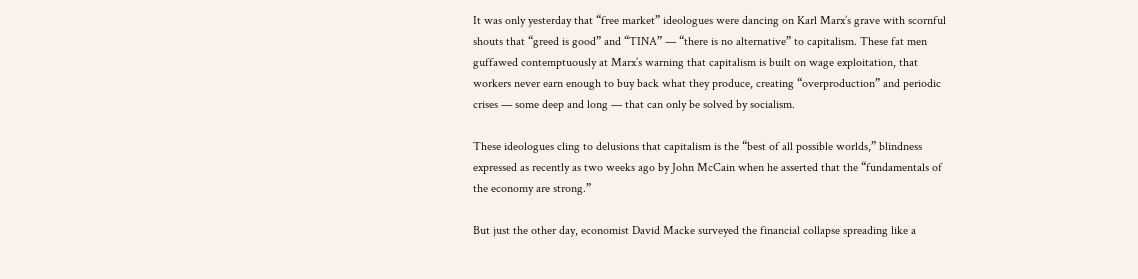It was only yesterday that “free market” ideologues were dancing on Karl Marx’s grave with scornful shouts that “greed is good” and “TINA” — “there is no alternative” to capitalism. These fat men guffawed contemptuously at Marx’s warning that capitalism is built on wage exploitation, that workers never earn enough to buy back what they produce, creating “overproduction” and periodic crises — some deep and long — that can only be solved by socialism.

These ideologues cling to delusions that capitalism is the “best of all possible worlds,” blindness expressed as recently as two weeks ago by John McCain when he asserted that the “fundamentals of the economy are strong.”

But just the other day, economist David Macke surveyed the financial collapse spreading like a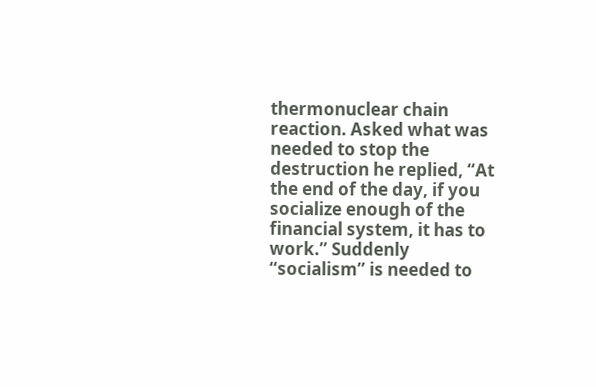thermonuclear chain reaction. Asked what was needed to stop the destruction he replied, “At the end of the day, if you socialize enough of the financial system, it has to work.” Suddenly “socialism” is needed to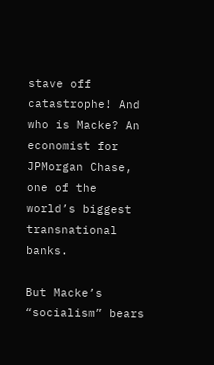stave off catastrophe! And who is Macke? An economist for JPMorgan Chase, one of the world’s biggest transnational banks.

But Macke’s “socialism” bears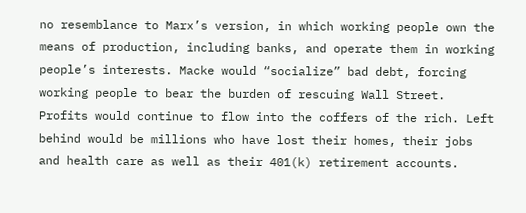no resemblance to Marx’s version, in which working people own the means of production, including banks, and operate them in working people’s interests. Macke would “socialize” bad debt, forcing working people to bear the burden of rescuing Wall Street. Profits would continue to flow into the coffers of the rich. Left behind would be millions who have lost their homes, their jobs and health care as well as their 401(k) retirement accounts.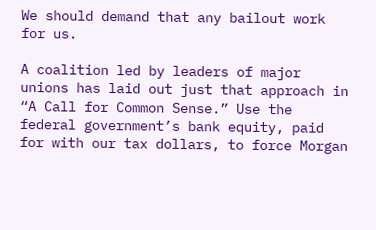We should demand that any bailout work for us.

A coalition led by leaders of major unions has laid out just that approach in “A Call for Common Sense.” Use the federal government’s bank equity, paid for with our tax dollars, to force Morgan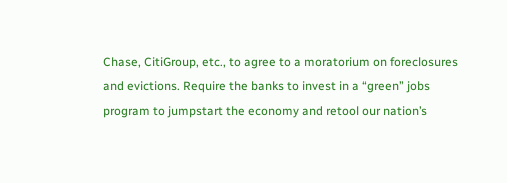Chase, CitiGroup, etc., to agree to a moratorium on foreclosures and evictions. Require the banks to invest in a “green” jobs program to jumpstart the economy and retool our nation’s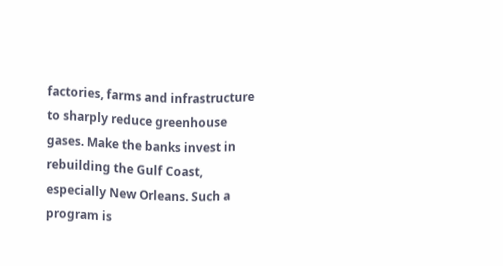factories, farms and infrastructure to sharply reduce greenhouse gases. Make the banks invest in rebuilding the Gulf Coast, especially New Orleans. Such a program is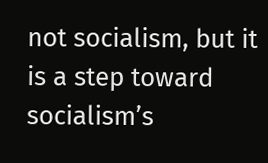not socialism, but it is a step toward socialism’s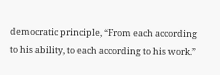democratic principle, “From each according to his ability, to each according to his work.”